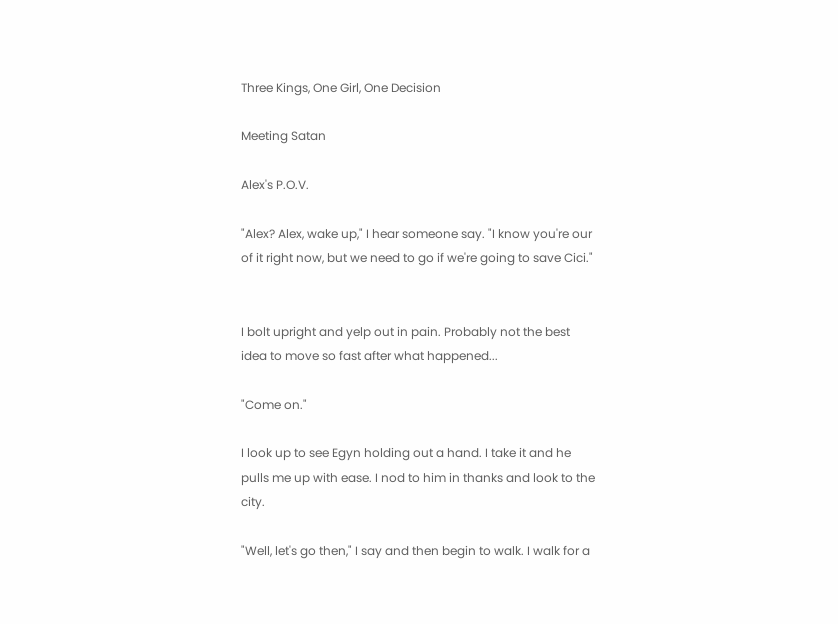Three Kings, One Girl, One Decision

Meeting Satan

Alex's P.O.V.

"Alex? Alex, wake up," I hear someone say. "I know you're our of it right now, but we need to go if we're going to save Cici."


I bolt upright and yelp out in pain. Probably not the best idea to move so fast after what happened...

"Come on."

I look up to see Egyn holding out a hand. I take it and he pulls me up with ease. I nod to him in thanks and look to the city.

"Well, let's go then," I say and then begin to walk. I walk for a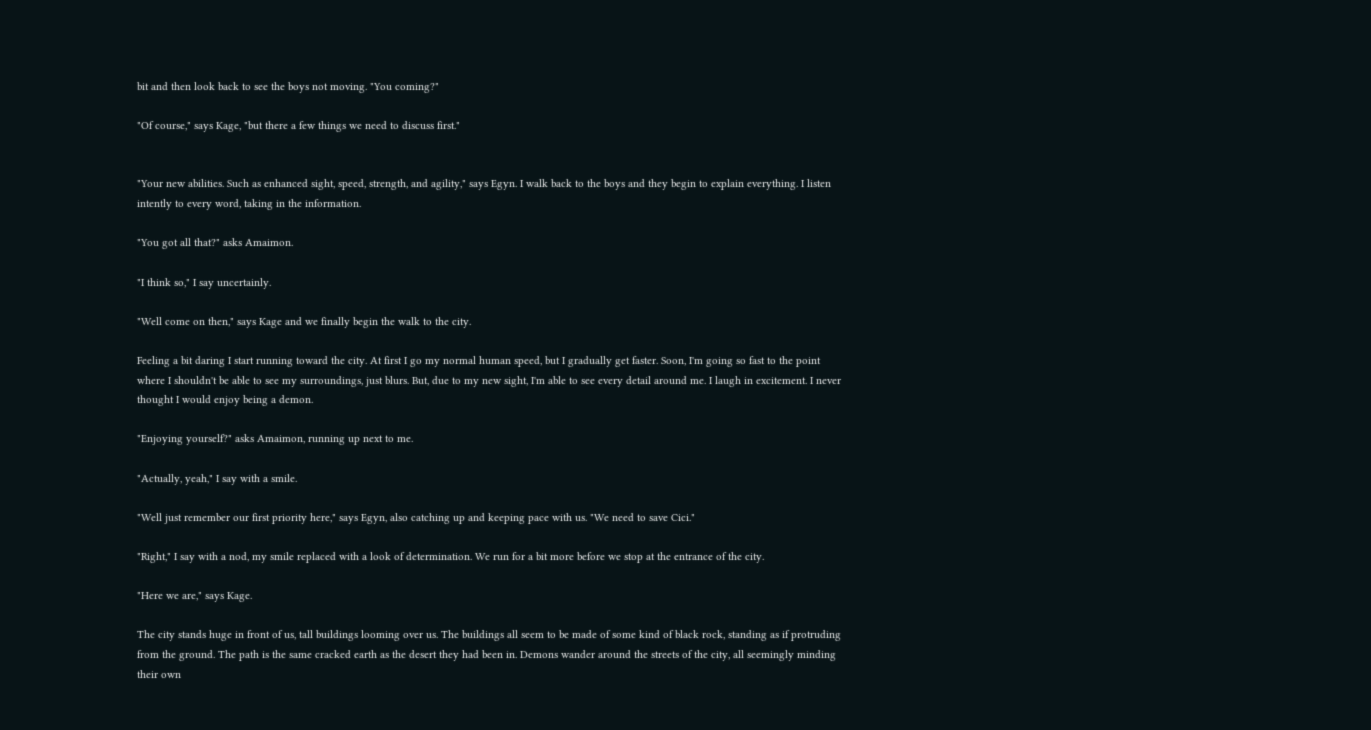bit and then look back to see the boys not moving. "You coming?"

"Of course," says Kage, "but there a few things we need to discuss first."


"Your new abilities. Such as enhanced sight, speed, strength, and agility," says Egyn. I walk back to the boys and they begin to explain everything. I listen intently to every word, taking in the information.

"You got all that?" asks Amaimon.

"I think so," I say uncertainly.

"Well come on then," says Kage and we finally begin the walk to the city.

Feeling a bit daring I start running toward the city. At first I go my normal human speed, but I gradually get faster. Soon, I'm going so fast to the point where I shouldn't be able to see my surroundings, just blurs. But, due to my new sight, I'm able to see every detail around me. I laugh in excitement. I never thought I would enjoy being a demon.

"Enjoying yourself?" asks Amaimon, running up next to me.

"Actually, yeah," I say with a smile.

"Well just remember our first priority here," says Egyn, also catching up and keeping pace with us. "We need to save Cici."

"Right," I say with a nod, my smile replaced with a look of determination. We run for a bit more before we stop at the entrance of the city.

"Here we are," says Kage.

The city stands huge in front of us, tall buildings looming over us. The buildings all seem to be made of some kind of black rock, standing as if protruding from the ground. The path is the same cracked earth as the desert they had been in. Demons wander around the streets of the city, all seemingly minding their own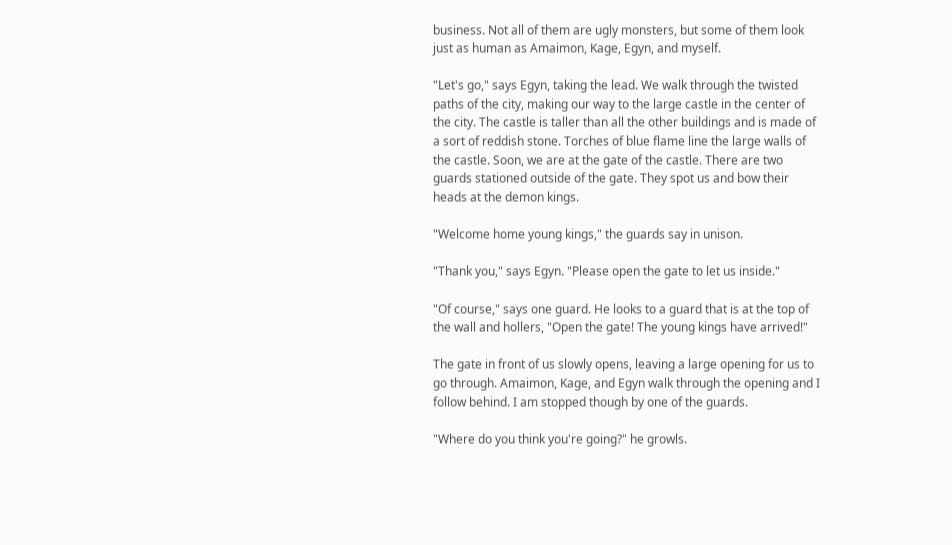business. Not all of them are ugly monsters, but some of them look just as human as Amaimon, Kage, Egyn, and myself.

"Let's go," says Egyn, taking the lead. We walk through the twisted paths of the city, making our way to the large castle in the center of the city. The castle is taller than all the other buildings and is made of a sort of reddish stone. Torches of blue flame line the large walls of the castle. Soon, we are at the gate of the castle. There are two guards stationed outside of the gate. They spot us and bow their heads at the demon kings.

"Welcome home young kings," the guards say in unison.

"Thank you," says Egyn. "Please open the gate to let us inside."

"Of course," says one guard. He looks to a guard that is at the top of the wall and hollers, "Open the gate! The young kings have arrived!"

The gate in front of us slowly opens, leaving a large opening for us to go through. Amaimon, Kage, and Egyn walk through the opening and I follow behind. I am stopped though by one of the guards.

"Where do you think you're going?" he growls.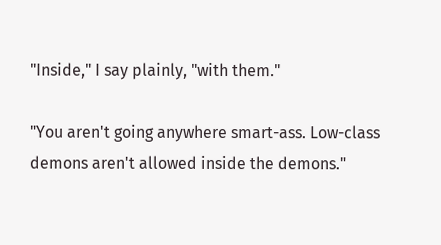"Inside," I say plainly, "with them."

"You aren't going anywhere smart-ass. Low-class demons aren't allowed inside the demons."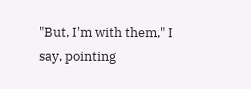"But, I'm with them," I say, pointing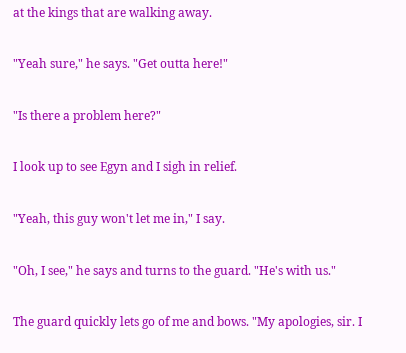at the kings that are walking away.

"Yeah sure," he says. "Get outta here!"

"Is there a problem here?"

I look up to see Egyn and I sigh in relief.

"Yeah, this guy won't let me in," I say.

"Oh, I see," he says and turns to the guard. "He's with us."

The guard quickly lets go of me and bows. "My apologies, sir. I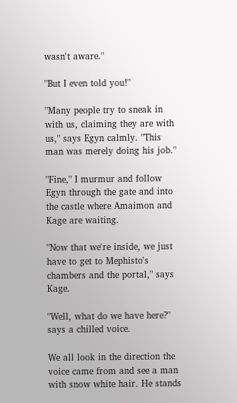wasn't aware."

"But I even told you!"

"Many people try to sneak in with us, claiming they are with us," says Egyn calmly. "This man was merely doing his job."

"Fine," I murmur and follow Egyn through the gate and into the castle where Amaimon and Kage are waiting.

"Now that we're inside, we just have to get to Mephisto's chambers and the portal," says Kage.

"Well, what do we have here?" says a chilled voice.

We all look in the direction the voice came from and see a man with snow white hair. He stands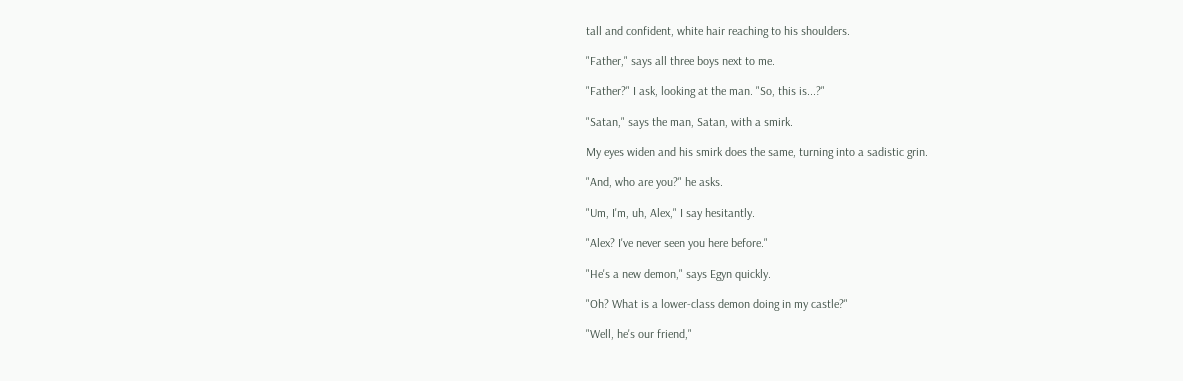tall and confident, white hair reaching to his shoulders.

"Father," says all three boys next to me.

"Father?" I ask, looking at the man. "So, this is...?"

"Satan," says the man, Satan, with a smirk.

My eyes widen and his smirk does the same, turning into a sadistic grin.

"And, who are you?" he asks.

"Um, I'm, uh, Alex," I say hesitantly.

"Alex? I've never seen you here before."

"He's a new demon," says Egyn quickly.

"Oh? What is a lower-class demon doing in my castle?"

"Well, he's our friend,"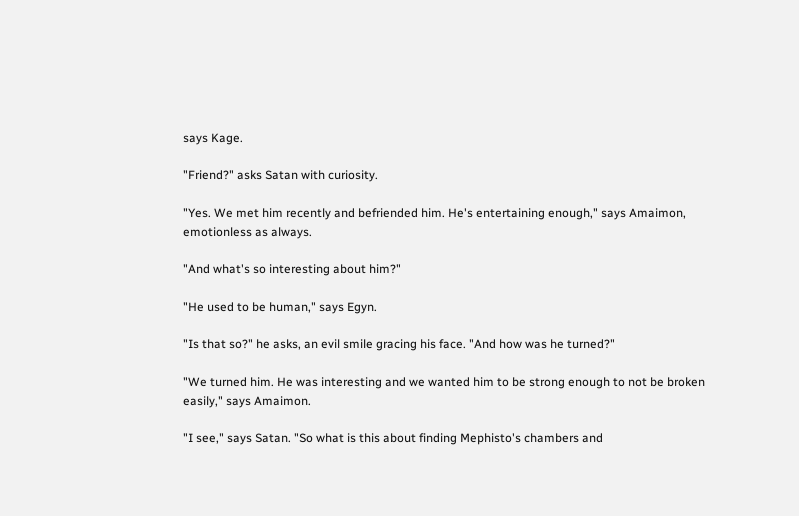says Kage.

"Friend?" asks Satan with curiosity.

"Yes. We met him recently and befriended him. He's entertaining enough," says Amaimon, emotionless as always.

"And what's so interesting about him?"

"He used to be human," says Egyn.

"Is that so?" he asks, an evil smile gracing his face. "And how was he turned?"

"We turned him. He was interesting and we wanted him to be strong enough to not be broken easily," says Amaimon.

"I see," says Satan. "So what is this about finding Mephisto's chambers and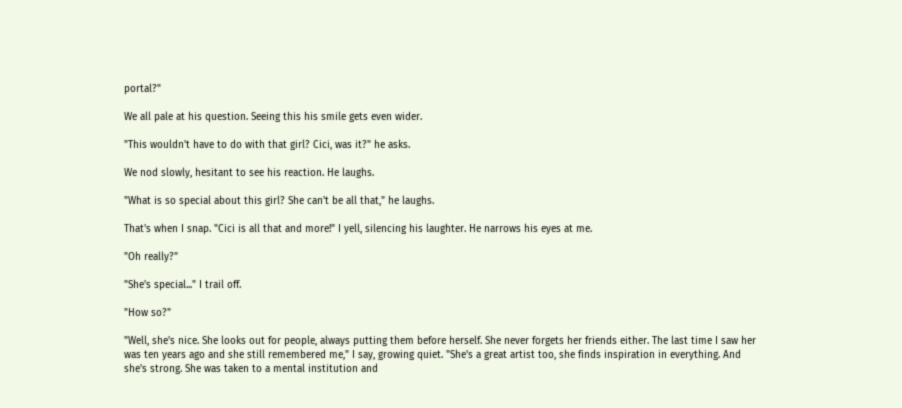portal?"

We all pale at his question. Seeing this his smile gets even wider.

"This wouldn't have to do with that girl? Cici, was it?" he asks.

We nod slowly, hesitant to see his reaction. He laughs.

"What is so special about this girl? She can't be all that," he laughs.

That's when I snap. "Cici is all that and more!" I yell, silencing his laughter. He narrows his eyes at me.

"Oh really?"

"She's special..." I trail off.

"How so?"

"Well, she's nice. She looks out for people, always putting them before herself. She never forgets her friends either. The last time I saw her was ten years ago and she still remembered me," I say, growing quiet. "She's a great artist too, she finds inspiration in everything. And she's strong. She was taken to a mental institution and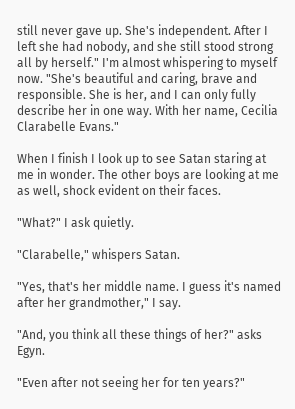still never gave up. She's independent. After I left she had nobody, and she still stood strong all by herself." I'm almost whispering to myself now. "She's beautiful and caring, brave and responsible. She is her, and I can only fully describe her in one way. With her name, Cecilia Clarabelle Evans."

When I finish I look up to see Satan staring at me in wonder. The other boys are looking at me as well, shock evident on their faces.

"What?" I ask quietly.

"Clarabelle," whispers Satan.

"Yes, that's her middle name. I guess it's named after her grandmother," I say.

"And, you think all these things of her?" asks Egyn.

"Even after not seeing her for ten years?"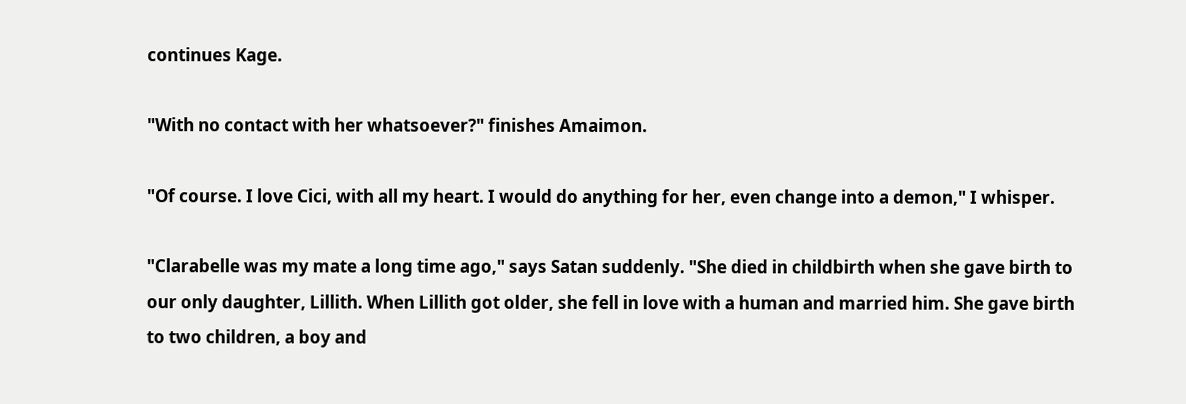continues Kage.

"With no contact with her whatsoever?" finishes Amaimon.

"Of course. I love Cici, with all my heart. I would do anything for her, even change into a demon," I whisper.

"Clarabelle was my mate a long time ago," says Satan suddenly. "She died in childbirth when she gave birth to our only daughter, Lillith. When Lillith got older, she fell in love with a human and married him. She gave birth to two children, a boy and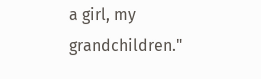a girl, my grandchildren."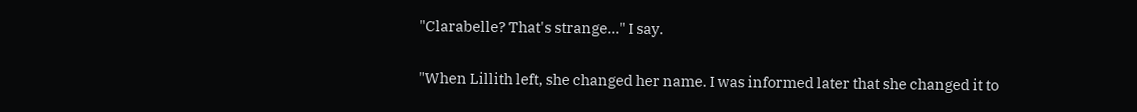"Clarabelle? That's strange..." I say.

"When Lillith left, she changed her name. I was informed later that she changed it to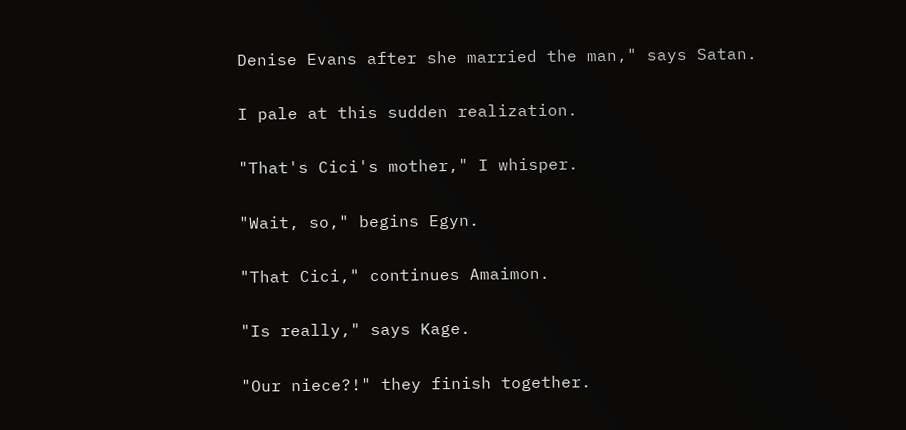Denise Evans after she married the man," says Satan.

I pale at this sudden realization.

"That's Cici's mother," I whisper.

"Wait, so," begins Egyn.

"That Cici," continues Amaimon.

"Is really," says Kage.

"Our niece?!" they finish together.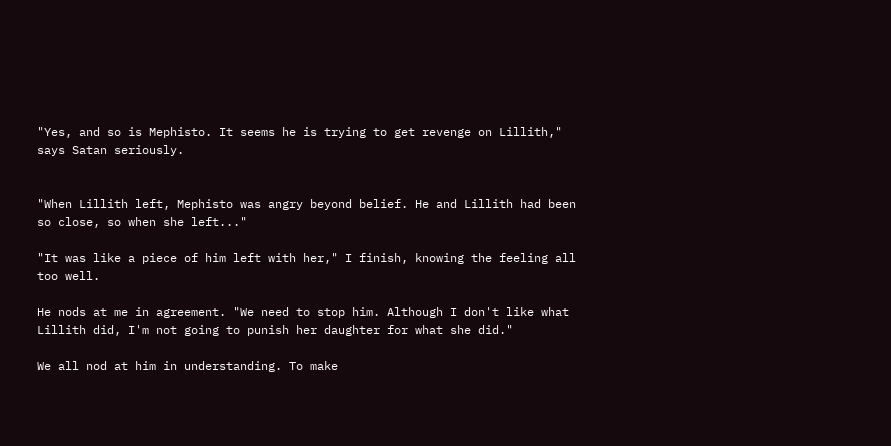"Yes, and so is Mephisto. It seems he is trying to get revenge on Lillith," says Satan seriously.


"When Lillith left, Mephisto was angry beyond belief. He and Lillith had been so close, so when she left..."

"It was like a piece of him left with her," I finish, knowing the feeling all too well.

He nods at me in agreement. "We need to stop him. Although I don't like what Lillith did, I'm not going to punish her daughter for what she did."

We all nod at him in understanding. To make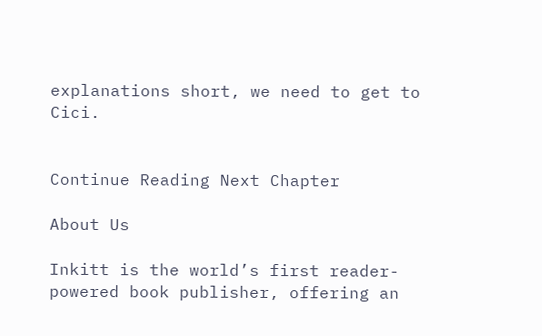explanations short, we need to get to Cici.


Continue Reading Next Chapter

About Us

Inkitt is the world’s first reader-powered book publisher, offering an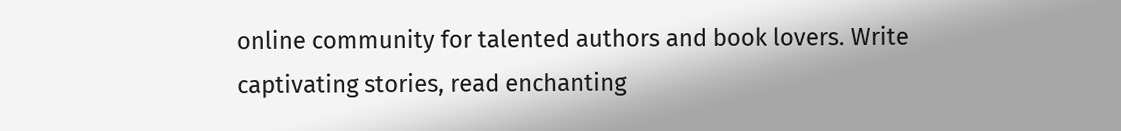online community for talented authors and book lovers. Write captivating stories, read enchanting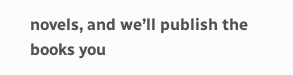novels, and we’ll publish the books you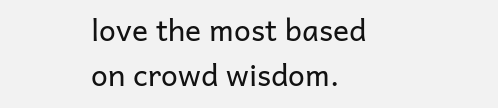love the most based on crowd wisdom.